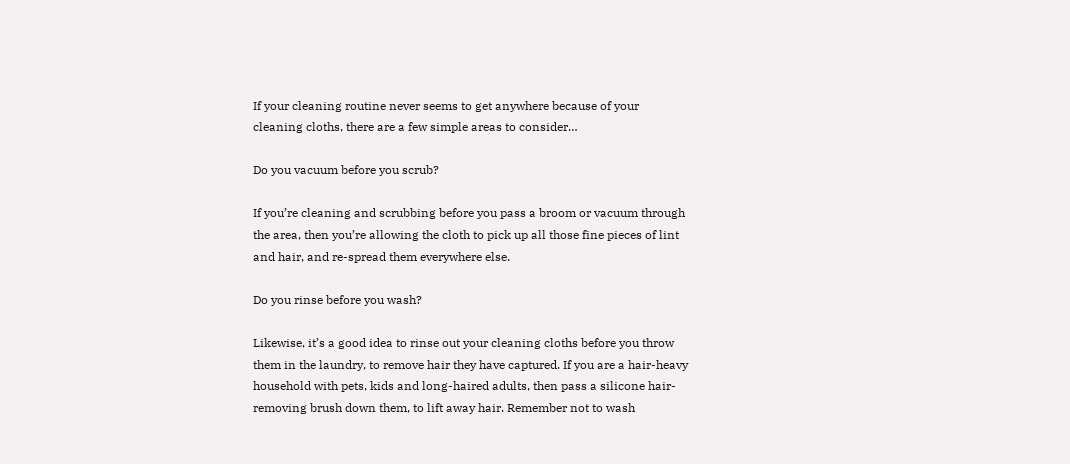If your cleaning routine never seems to get anywhere because of your cleaning cloths, there are a few simple areas to consider…

Do you vacuum before you scrub?

If you’re cleaning and scrubbing before you pass a broom or vacuum through the area, then you’re allowing the cloth to pick up all those fine pieces of lint and hair, and re-spread them everywhere else.

Do you rinse before you wash?

Likewise, it’s a good idea to rinse out your cleaning cloths before you throw them in the laundry, to remove hair they have captured. If you are a hair-heavy household with pets, kids and long-haired adults, then pass a silicone hair-removing brush down them, to lift away hair. Remember not to wash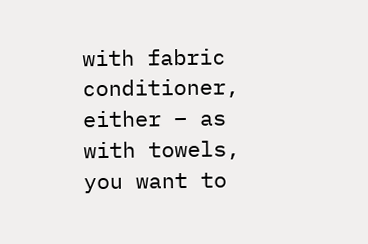with fabric conditioner, either – as with towels, you want to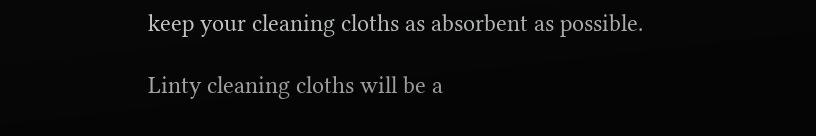keep your cleaning cloths as absorbent as possible.

Linty cleaning cloths will be a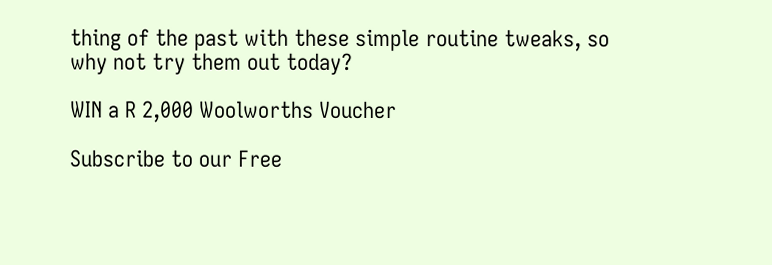thing of the past with these simple routine tweaks, so why not try them out today?

WIN a R 2,000 Woolworths Voucher

Subscribe to our Free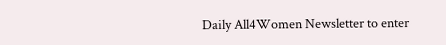Daily All4Women Newsletter to enter